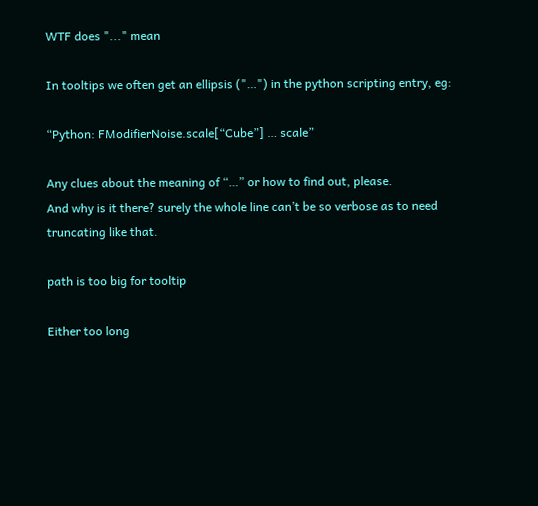WTF does "..." mean

In tooltips we often get an ellipsis ("…") in the python scripting entry, eg:

“Python: FModifierNoise.scale[“Cube”] … scale”

Any clues about the meaning of “…” or how to find out, please.
And why is it there? surely the whole line can’t be so verbose as to need truncating like that.

path is too big for tooltip

Either too long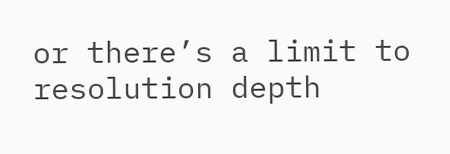or there’s a limit to resolution depth